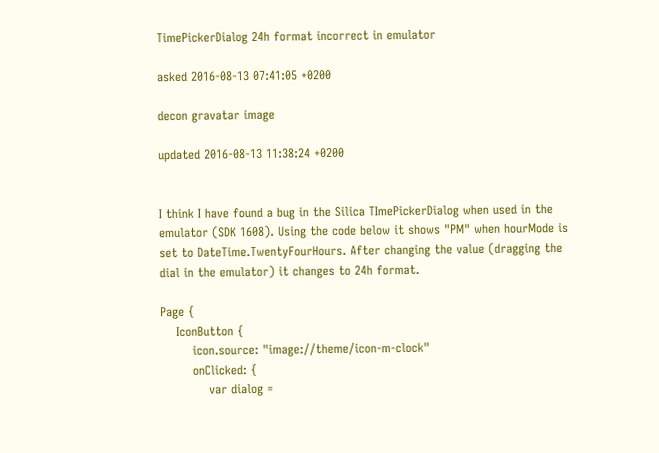TimePickerDialog 24h format incorrect in emulator

asked 2016-08-13 07:41:05 +0200

decon gravatar image

updated 2016-08-13 11:38:24 +0200


I think I have found a bug in the Silica TImePickerDialog when used in the emulator (SDK 1608). Using the code below it shows "PM" when hourMode is set to DateTime.TwentyFourHours. After changing the value (dragging the dial in the emulator) it changes to 24h format.

Page {
    IconButton {
        icon.source: "image://theme/icon-m-clock"
        onClicked: {
            var dialog =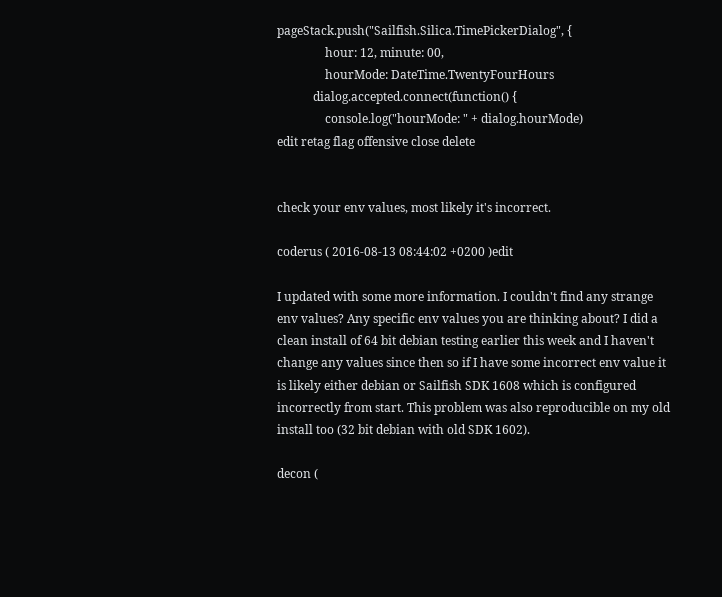pageStack.push("Sailfish.Silica.TimePickerDialog", {
                hour: 12, minute: 00,
                hourMode: DateTime.TwentyFourHours
            dialog.accepted.connect(function() {
                console.log("hourMode: " + dialog.hourMode)
edit retag flag offensive close delete


check your env values, most likely it's incorrect.

coderus ( 2016-08-13 08:44:02 +0200 )edit

I updated with some more information. I couldn't find any strange env values? Any specific env values you are thinking about? I did a clean install of 64 bit debian testing earlier this week and I haven't change any values since then so if I have some incorrect env value it is likely either debian or Sailfish SDK 1608 which is configured incorrectly from start. This problem was also reproducible on my old install too (32 bit debian with old SDK 1602).

decon (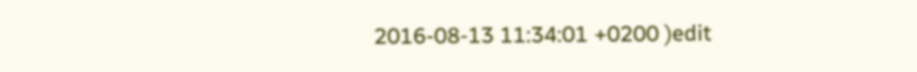2016-08-13 11:34:01 +0200 )edit